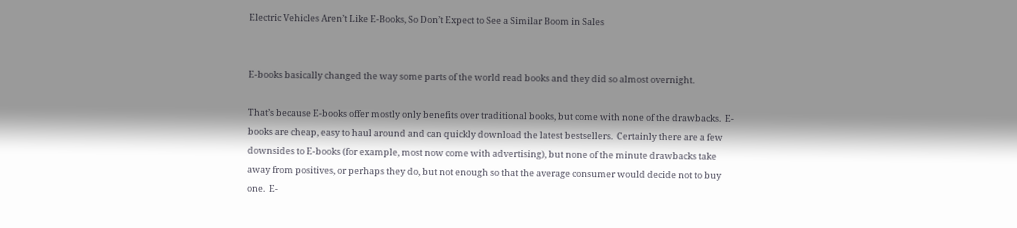Electric Vehicles Aren’t Like E-Books, So Don’t Expect to See a Similar Boom in Sales


E-books basically changed the way some parts of the world read books and they did so almost overnight.

That’s because E-books offer mostly only benefits over traditional books, but come with none of the drawbacks.  E-books are cheap, easy to haul around and can quickly download the latest bestsellers.  Certainly there are a few downsides to E-books (for example, most now come with advertising), but none of the minute drawbacks take away from positives, or perhaps they do, but not enough so that the average consumer would decide not to buy one.  E-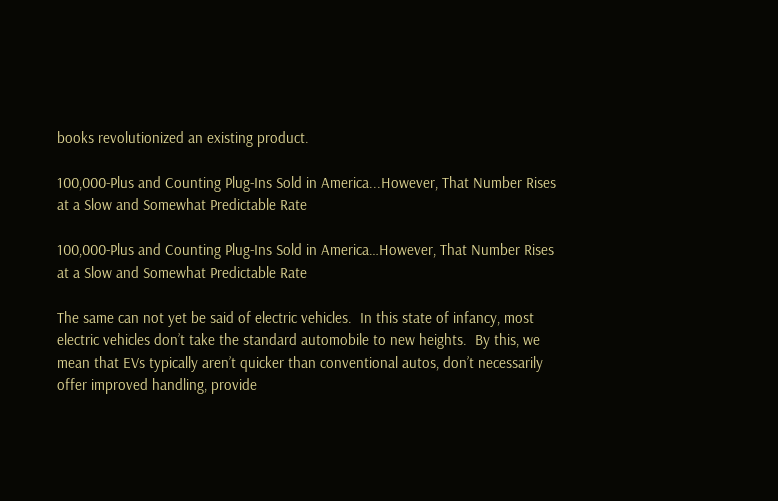books revolutionized an existing product.

100,000-Plus and Counting Plug-Ins Sold in America...However, That Number Rises at a Slow and Somewhat Predictable Rate

100,000-Plus and Counting Plug-Ins Sold in America…However, That Number Rises at a Slow and Somewhat Predictable Rate

The same can not yet be said of electric vehicles.  In this state of infancy, most electric vehicles don’t take the standard automobile to new heights.  By this, we mean that EVs typically aren’t quicker than conventional autos, don’t necessarily offer improved handling, provide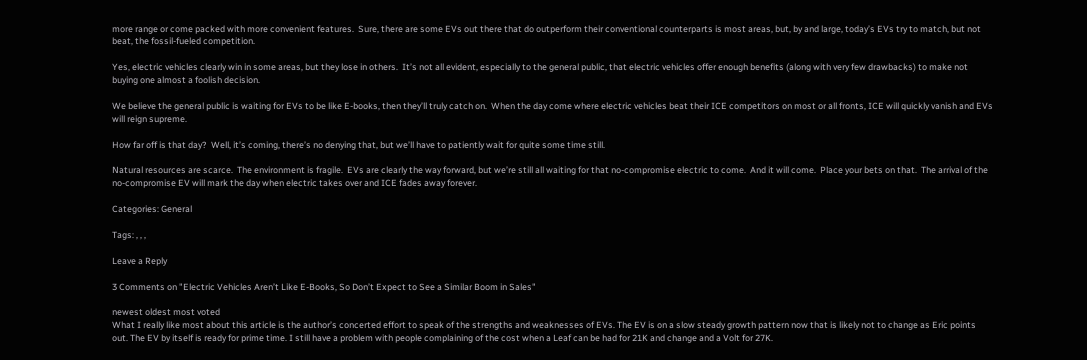more range or come packed with more convenient features.  Sure, there are some EVs out there that do outperform their conventional counterparts is most areas, but, by and large, today’s EVs try to match, but not beat, the fossil-fueled competition.

Yes, electric vehicles clearly win in some areas, but they lose in others.  It’s not all evident, especially to the general public, that electric vehicles offer enough benefits (along with very few drawbacks) to make not buying one almost a foolish decision.

We believe the general public is waiting for EVs to be like E-books, then they’ll truly catch on.  When the day come where electric vehicles beat their ICE competitors on most or all fronts, ICE will quickly vanish and EVs will reign supreme.

How far off is that day?  Well, it’s coming, there’s no denying that, but we’ll have to patiently wait for quite some time still.

Natural resources are scarce.  The environment is fragile.  EVs are clearly the way forward, but we’re still all waiting for that no-compromise electric to come.  And it will come.  Place your bets on that.  The arrival of the no-compromise EV will mark the day when electric takes over and ICE fades away forever.

Categories: General

Tags: , , ,

Leave a Reply

3 Comments on "Electric Vehicles Aren’t Like E-Books, So Don’t Expect to See a Similar Boom in Sales"

newest oldest most voted
What I really like most about this article is the author’s concerted effort to speak of the strengths and weaknesses of EVs. The EV is on a slow steady growth pattern now that is likely not to change as Eric points out. The EV by itself is ready for prime time. I still have a problem with people complaining of the cost when a Leaf can be had for 21K and change and a Volt for 27K.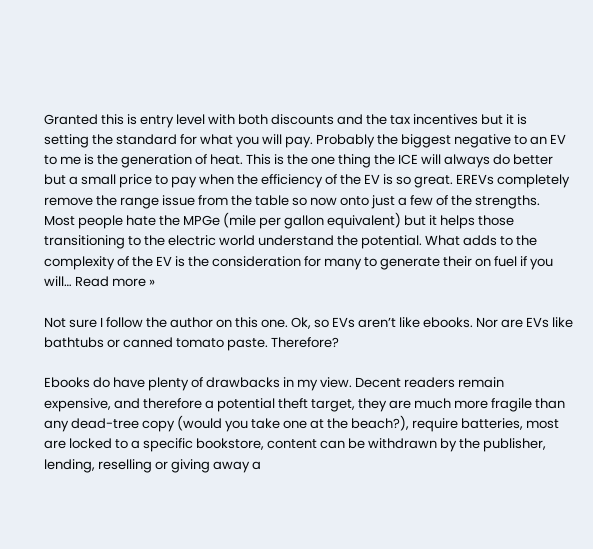Granted this is entry level with both discounts and the tax incentives but it is setting the standard for what you will pay. Probably the biggest negative to an EV to me is the generation of heat. This is the one thing the ICE will always do better but a small price to pay when the efficiency of the EV is so great. EREVs completely remove the range issue from the table so now onto just a few of the strengths. Most people hate the MPGe (mile per gallon equivalent) but it helps those transitioning to the electric world understand the potential. What adds to the complexity of the EV is the consideration for many to generate their on fuel if you will… Read more »

Not sure I follow the author on this one. Ok, so EVs aren’t like ebooks. Nor are EVs like bathtubs or canned tomato paste. Therefore?

Ebooks do have plenty of drawbacks in my view. Decent readers remain expensive, and therefore a potential theft target, they are much more fragile than any dead-tree copy (would you take one at the beach?), require batteries, most are locked to a specific bookstore, content can be withdrawn by the publisher, lending, reselling or giving away a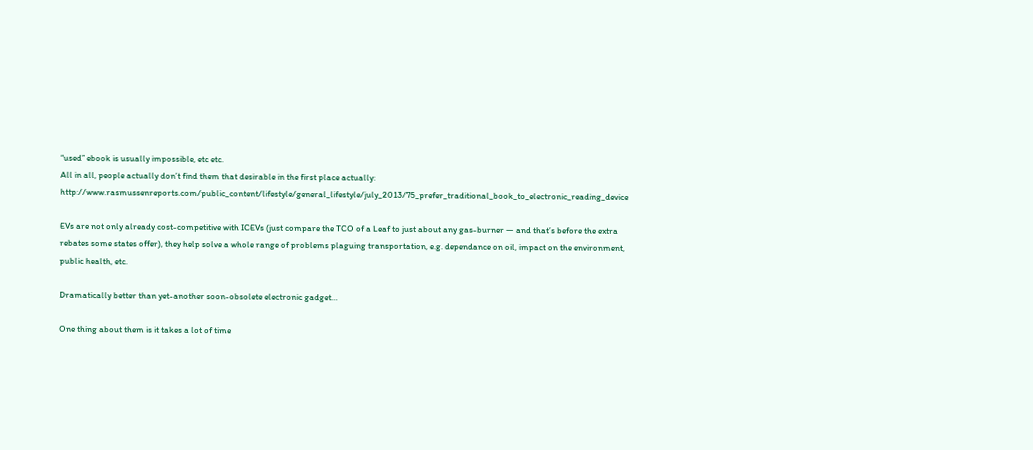“used” ebook is usually impossible, etc etc.
All in all, people actually don’t find them that desirable in the first place actually: http://www.rasmussenreports.com/public_content/lifestyle/general_lifestyle/july_2013/75_prefer_traditional_book_to_electronic_reading_device

EVs are not only already cost-competitive with ICEVs (just compare the TCO of a Leaf to just about any gas-burner — and that’s before the extra rebates some states offer), they help solve a whole range of problems plaguing transportation, e.g. dependance on oil, impact on the environment, public health, etc.

Dramatically better than yet-another soon-obsolete electronic gadget…

One thing about them is it takes a lot of time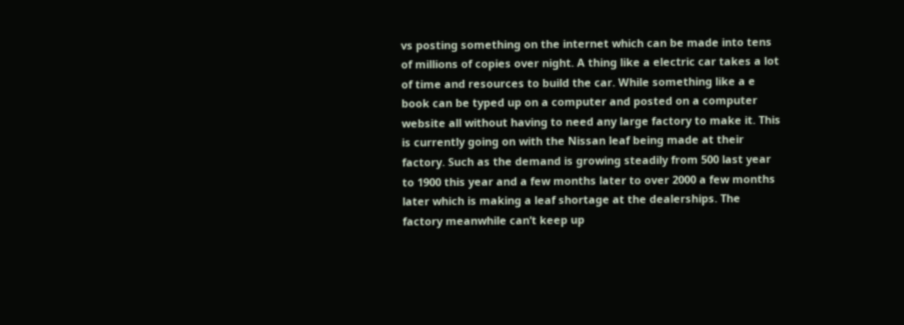vs posting something on the internet which can be made into tens of millions of copies over night. A thing like a electric car takes a lot of time and resources to build the car. While something like a e book can be typed up on a computer and posted on a computer website all without having to need any large factory to make it. This is currently going on with the Nissan leaf being made at their factory. Such as the demand is growing steadily from 500 last year to 1900 this year and a few months later to over 2000 a few months later which is making a leaf shortage at the dealerships. The factory meanwhile can’t keep up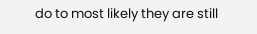do to most likely they are still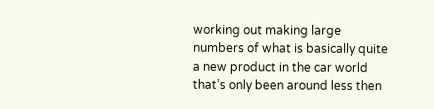working out making large numbers of what is basically quite a new product in the car world that’s only been around less then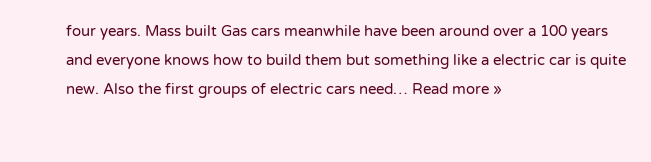four years. Mass built Gas cars meanwhile have been around over a 100 years and everyone knows how to build them but something like a electric car is quite new. Also the first groups of electric cars need… Read more »